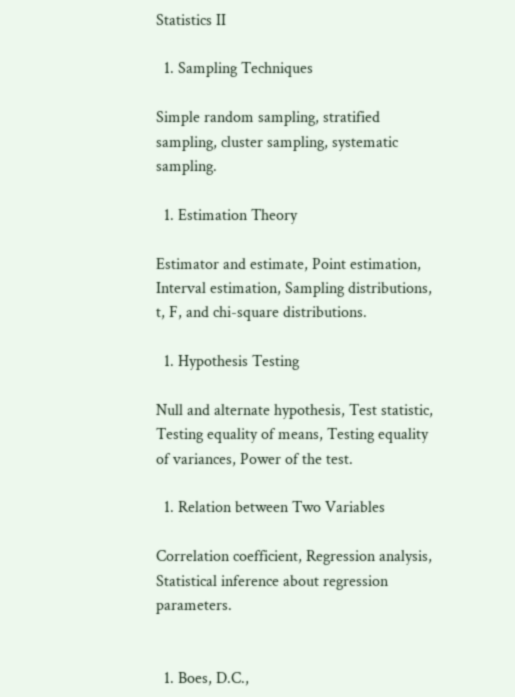Statistics II

  1. Sampling Techniques

Simple random sampling, stratified sampling, cluster sampling, systematic sampling.

  1. Estimation Theory

Estimator and estimate, Point estimation, Interval estimation, Sampling distributions, t, F, and chi-square distributions.

  1. Hypothesis Testing

Null and alternate hypothesis, Test statistic, Testing equality of means, Testing equality of variances, Power of the test.

  1. Relation between Two Variables

Correlation coefficient, Regression analysis, Statistical inference about regression parameters.


  1. Boes, D.C.,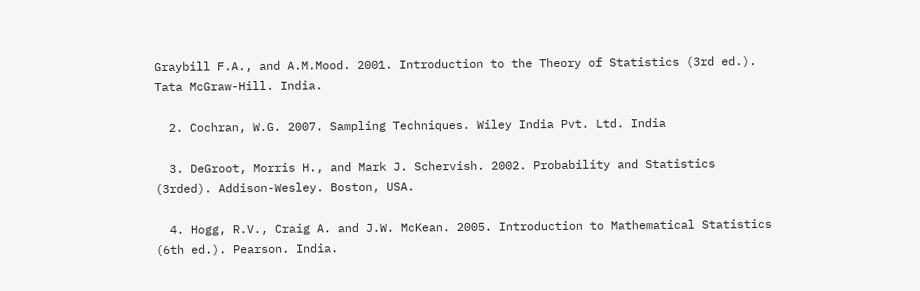Graybill F.A., and A.M.Mood. 2001. Introduction to the Theory of Statistics (3rd ed.). Tata McGraw-Hill. India.

  2. Cochran, W.G. 2007. Sampling Techniques. Wiley India Pvt. Ltd. India

  3. DeGroot, Morris H., and Mark J. Schervish. 2002. Probability and Statistics (3rded). Addison-Wesley. Boston, USA.

  4. Hogg, R.V., Craig A. and J.W. McKean. 2005. Introduction to Mathematical Statistics (6th ed.). Pearson. India.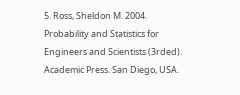5. Ross, Sheldon M. 2004. Probability and Statistics for Engineers and Scientists (3rded). Academic Press. San Diego, USA.